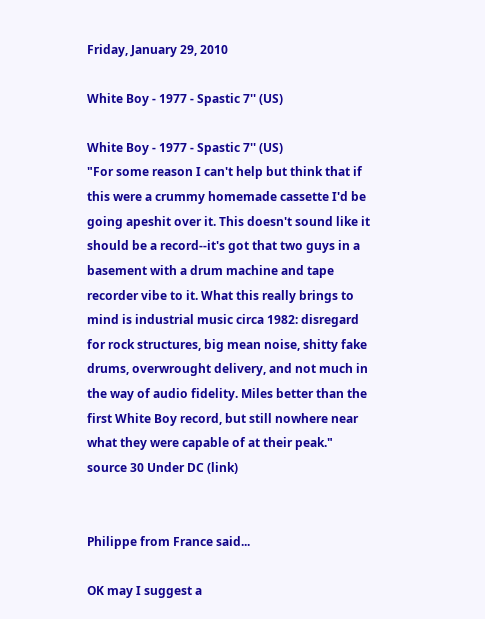Friday, January 29, 2010

White Boy - 1977 - Spastic 7'' (US)

White Boy - 1977 - Spastic 7'' (US)
"For some reason I can't help but think that if this were a crummy homemade cassette I'd be going apeshit over it. This doesn't sound like it should be a record--it's got that two guys in a basement with a drum machine and tape recorder vibe to it. What this really brings to mind is industrial music circa 1982: disregard for rock structures, big mean noise, shitty fake drums, overwrought delivery, and not much in the way of audio fidelity. Miles better than the first White Boy record, but still nowhere near what they were capable of at their peak."
source 30 Under DC (link)


Philippe from France said...

OK may I suggest a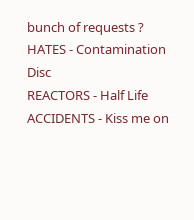bunch of requests ?
HATES - Contamination Disc
REACTORS - Half Life
ACCIDENTS - Kiss me on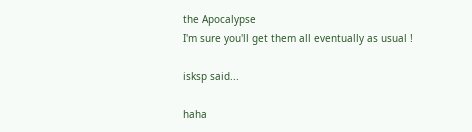the Apocalypse
I'm sure you'll get them all eventually as usual !

isksp said...

haha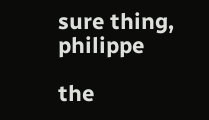sure thing, philippe

the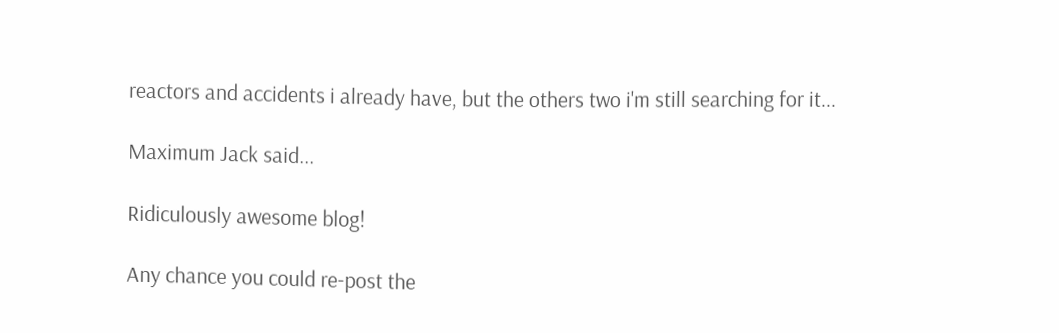reactors and accidents i already have, but the others two i'm still searching for it...

Maximum Jack said...

Ridiculously awesome blog!

Any chance you could re-post the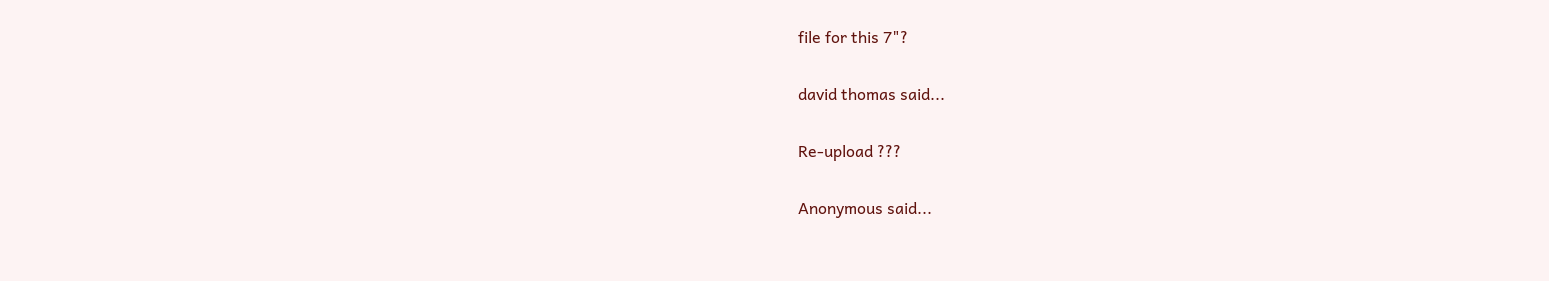file for this 7"?

david thomas said...

Re-upload ???

Anonymous said...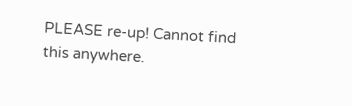PLEASE re-up! Cannot find this anywhere.